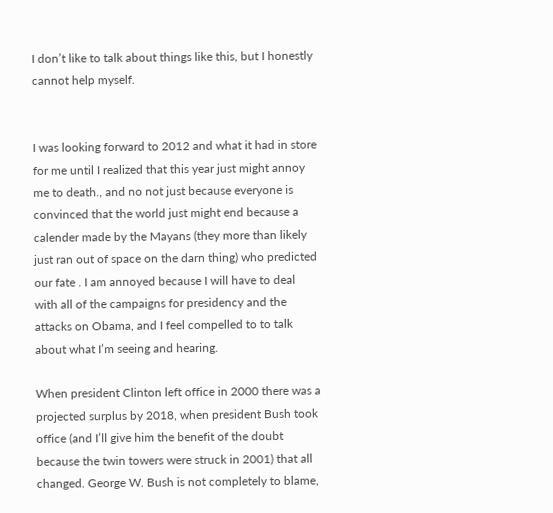I don’t like to talk about things like this, but I honestly cannot help myself.


I was looking forward to 2012 and what it had in store for me until I realized that this year just might annoy me to death., and no not just because everyone is convinced that the world just might end because a calender made by the Mayans (they more than likely just ran out of space on the darn thing) who predicted our fate . I am annoyed because I will have to deal with all of the campaigns for presidency and the attacks on Obama, and I feel compelled to to talk about what I’m seeing and hearing.

When president Clinton left office in 2000 there was a projected surplus by 2018, when president Bush took office (and I’ll give him the benefit of the doubt because the twin towers were struck in 2001) that all changed. George W. Bush is not completely to blame,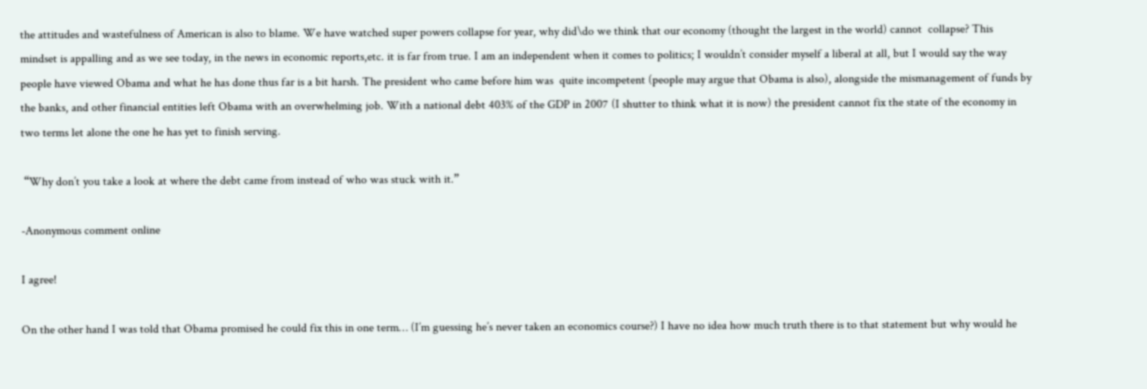the attitudes and wastefulness of American is also to blame. We have watched super powers collapse for year, why did\do we think that our economy (thought the largest in the world) cannot  collapse? This mindset is appalling and as we see today, in the news in economic reports,etc. it is far from true. I am an independent when it comes to politics; I wouldn’t consider myself a liberal at all, but I would say the way people have viewed Obama and what he has done thus far is a bit harsh. The president who came before him was  quite incompetent (people may argue that Obama is also), alongside the mismanagement of funds by the banks, and other financial entities left Obama with an overwhelming job. With a national debt 403% of the GDP in 2007 (I shutter to think what it is now) the president cannot fix the state of the economy in two terms let alone the one he has yet to finish serving.

 “Why don’t you take a look at where the debt came from instead of who was stuck with it.”

-Anonymous comment online

I agree!

On the other hand I was told that Obama promised he could fix this in one term… (I’m guessing he’s never taken an economics course?) I have no idea how much truth there is to that statement but why would he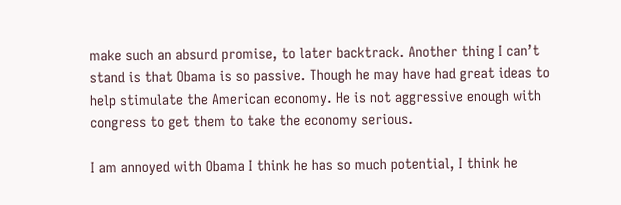make such an absurd promise, to later backtrack. Another thing I can’t stand is that Obama is so passive. Though he may have had great ideas to help stimulate the American economy. He is not aggressive enough with congress to get them to take the economy serious.

I am annoyed with Obama I think he has so much potential, I think he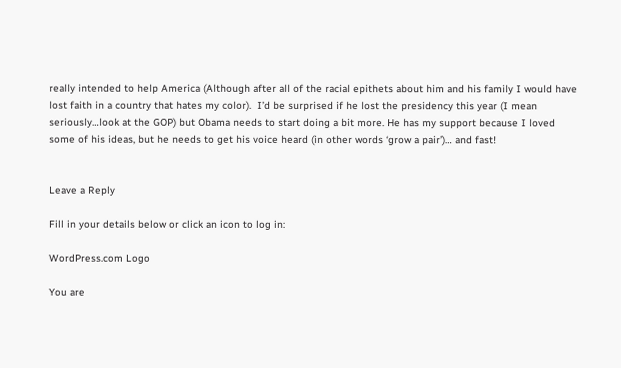really intended to help America (Although after all of the racial epithets about him and his family I would have lost faith in a country that hates my color).  I’d be surprised if he lost the presidency this year (I mean seriously…look at the GOP) but Obama needs to start doing a bit more. He has my support because I loved some of his ideas, but he needs to get his voice heard (in other words ‘grow a pair’)… and fast!


Leave a Reply

Fill in your details below or click an icon to log in:

WordPress.com Logo

You are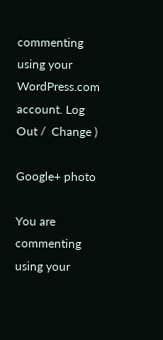commenting using your WordPress.com account. Log Out /  Change )

Google+ photo

You are commenting using your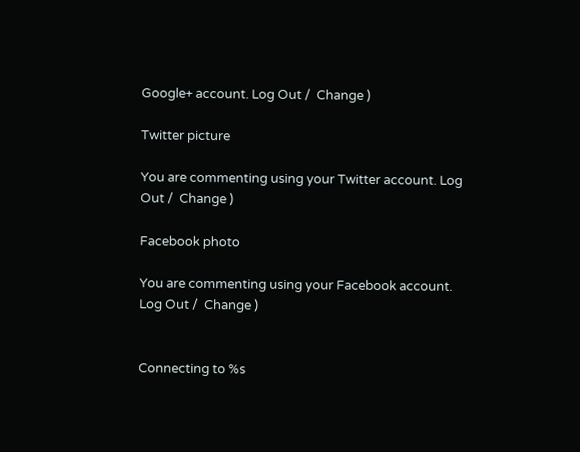Google+ account. Log Out /  Change )

Twitter picture

You are commenting using your Twitter account. Log Out /  Change )

Facebook photo

You are commenting using your Facebook account. Log Out /  Change )


Connecting to %s